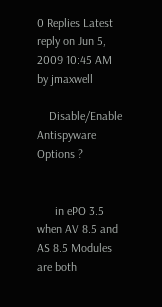0 Replies Latest reply on Jun 5, 2009 10:45 AM by jmaxwell

    Disable/Enable Antispyware Options ?


      in ePO 3.5 when AV 8.5 and AS 8.5 Modules are both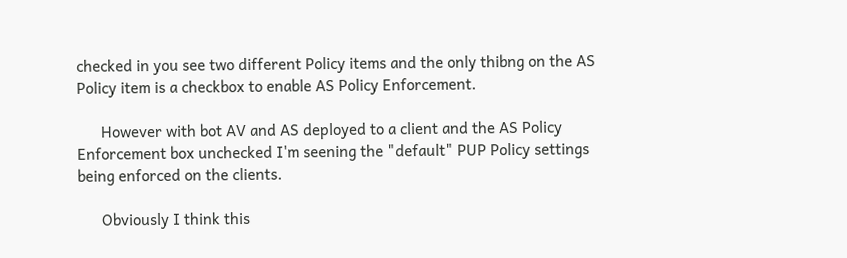checked in you see two different Policy items and the only thibng on the AS Policy item is a checkbox to enable AS Policy Enforcement.

      However with bot AV and AS deployed to a client and the AS Policy Enforcement box unchecked I'm seening the "default" PUP Policy settings being enforced on the clients.

      Obviously I think this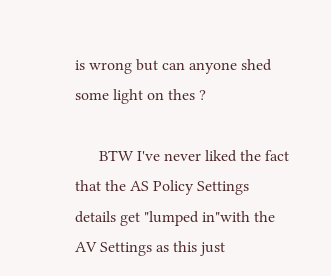is wrong but can anyone shed some light on thes ?

      BTW I've never liked the fact that the AS Policy Settings details get "lumped in"with the AV Settings as this just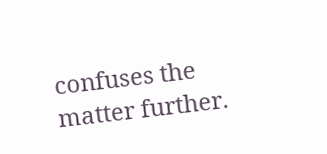confuses the matter further.